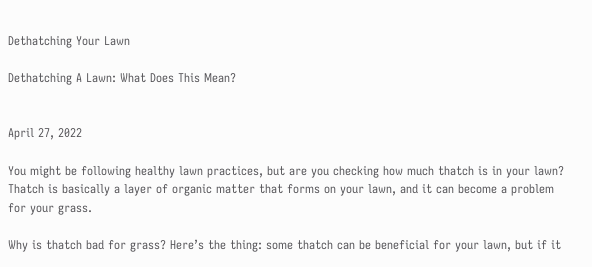Dethatching Your Lawn

Dethatching A Lawn: What Does This Mean?


April 27, 2022

You might be following healthy lawn practices, but are you checking how much thatch is in your lawn? Thatch is basically a layer of organic matter that forms on your lawn, and it can become a problem for your grass.

Why is thatch bad for grass? Here’s the thing: some thatch can be beneficial for your lawn, but if it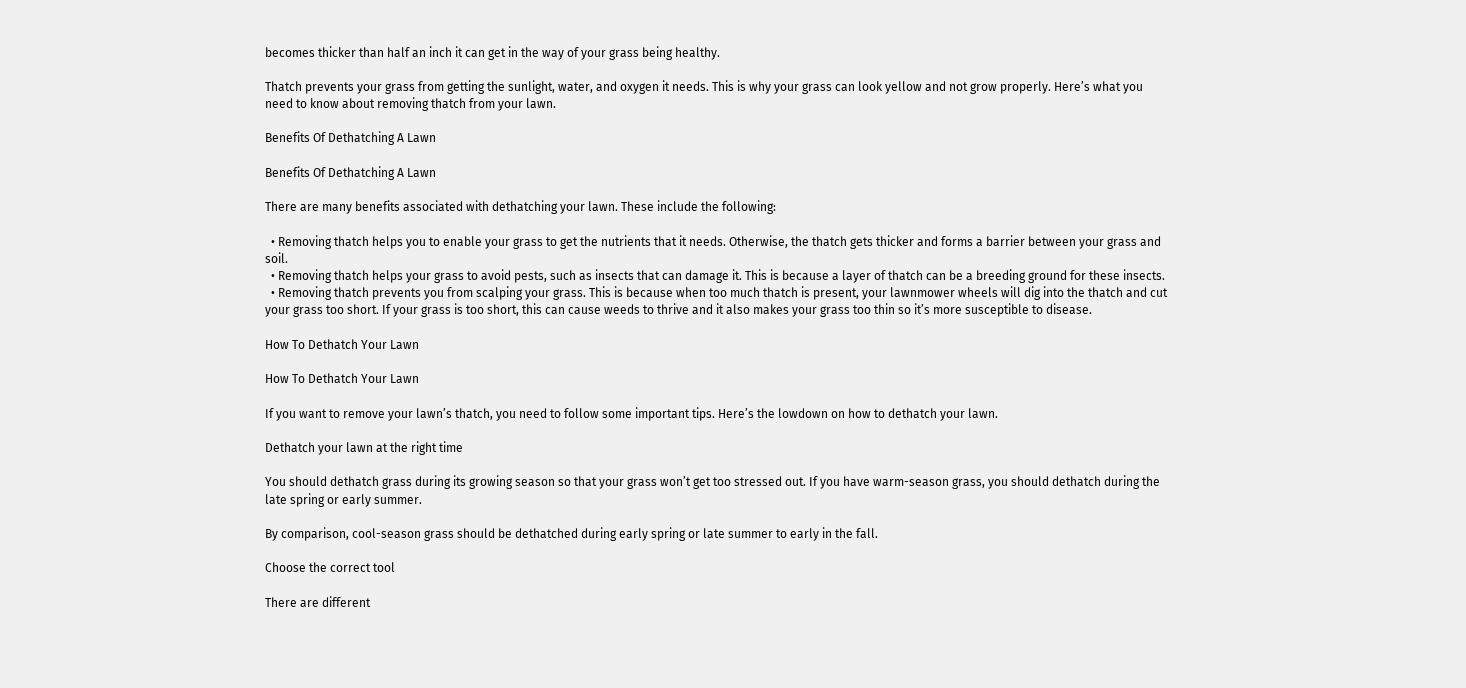becomes thicker than half an inch it can get in the way of your grass being healthy.

Thatch prevents your grass from getting the sunlight, water, and oxygen it needs. This is why your grass can look yellow and not grow properly. Here’s what you need to know about removing thatch from your lawn.

Benefits Of Dethatching A Lawn

Benefits Of Dethatching A Lawn

There are many benefits associated with dethatching your lawn. These include the following:

  • Removing thatch helps you to enable your grass to get the nutrients that it needs. Otherwise, the thatch gets thicker and forms a barrier between your grass and soil.
  • Removing thatch helps your grass to avoid pests, such as insects that can damage it. This is because a layer of thatch can be a breeding ground for these insects.
  • Removing thatch prevents you from scalping your grass. This is because when too much thatch is present, your lawnmower wheels will dig into the thatch and cut your grass too short. If your grass is too short, this can cause weeds to thrive and it also makes your grass too thin so it’s more susceptible to disease.

How To Dethatch Your Lawn

How To Dethatch Your Lawn

If you want to remove your lawn’s thatch, you need to follow some important tips. Here’s the lowdown on how to dethatch your lawn.

Dethatch your lawn at the right time

You should dethatch grass during its growing season so that your grass won’t get too stressed out. If you have warm-season grass, you should dethatch during the late spring or early summer.

By comparison, cool-season grass should be dethatched during early spring or late summer to early in the fall.

Choose the correct tool

There are different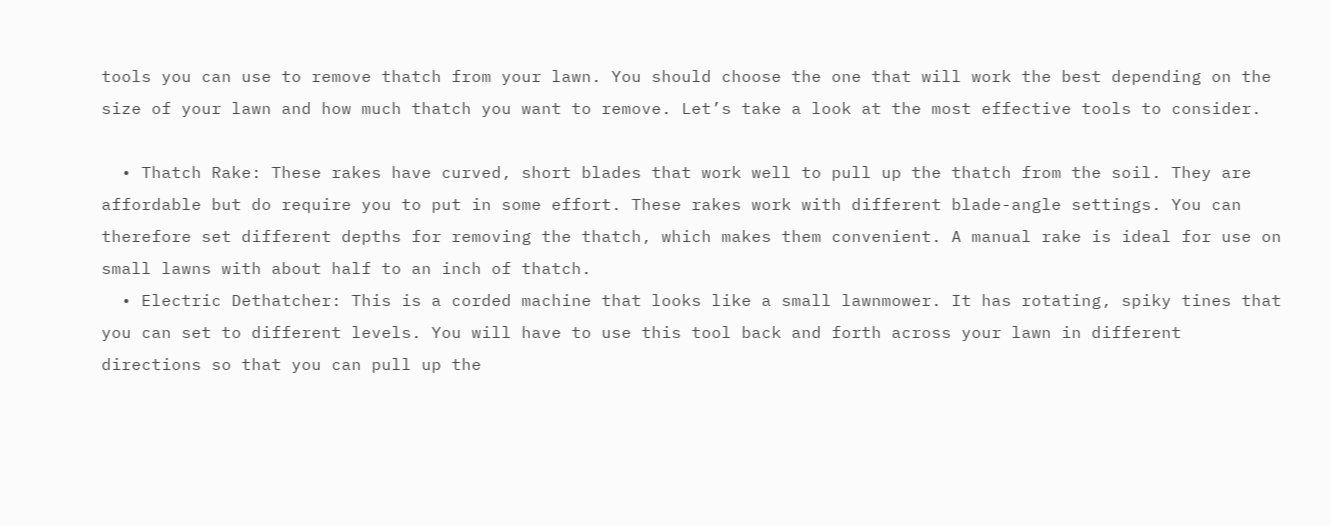tools you can use to remove thatch from your lawn. You should choose the one that will work the best depending on the size of your lawn and how much thatch you want to remove. Let’s take a look at the most effective tools to consider.

  • Thatch Rake: These rakes have curved, short blades that work well to pull up the thatch from the soil. They are affordable but do require you to put in some effort. These rakes work with different blade-angle settings. You can therefore set different depths for removing the thatch, which makes them convenient. A manual rake is ideal for use on small lawns with about half to an inch of thatch.
  • Electric Dethatcher: This is a corded machine that looks like a small lawnmower. It has rotating, spiky tines that you can set to different levels. You will have to use this tool back and forth across your lawn in different directions so that you can pull up the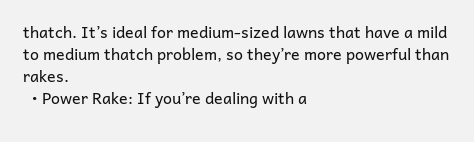thatch. It’s ideal for medium-sized lawns that have a mild to medium thatch problem, so they’re more powerful than rakes.
  • Power Rake: If you’re dealing with a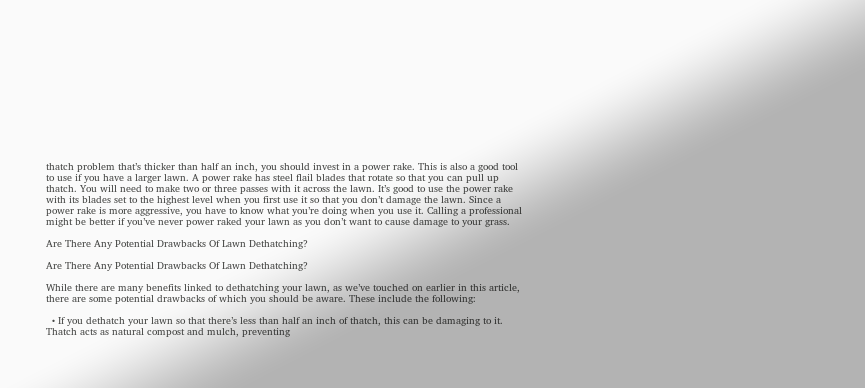thatch problem that’s thicker than half an inch, you should invest in a power rake. This is also a good tool to use if you have a larger lawn. A power rake has steel flail blades that rotate so that you can pull up thatch. You will need to make two or three passes with it across the lawn. It’s good to use the power rake with its blades set to the highest level when you first use it so that you don’t damage the lawn. Since a power rake is more aggressive, you have to know what you’re doing when you use it. Calling a professional might be better if you’ve never power raked your lawn as you don’t want to cause damage to your grass.

Are There Any Potential Drawbacks Of Lawn Dethatching?

Are There Any Potential Drawbacks Of Lawn Dethatching?

While there are many benefits linked to dethatching your lawn, as we’ve touched on earlier in this article, there are some potential drawbacks of which you should be aware. These include the following:

  • If you dethatch your lawn so that there’s less than half an inch of thatch, this can be damaging to it. Thatch acts as natural compost and mulch, preventing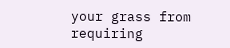your grass from requiring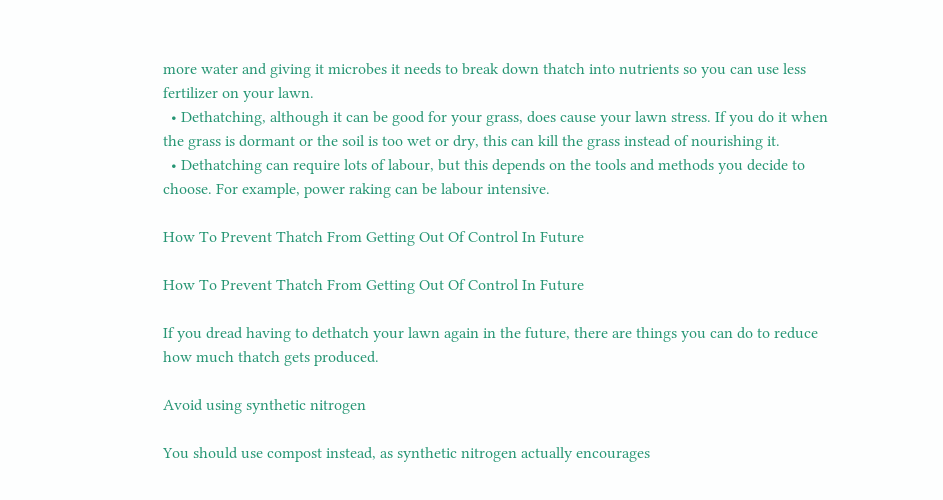more water and giving it microbes it needs to break down thatch into nutrients so you can use less fertilizer on your lawn.
  • Dethatching, although it can be good for your grass, does cause your lawn stress. If you do it when the grass is dormant or the soil is too wet or dry, this can kill the grass instead of nourishing it.
  • Dethatching can require lots of labour, but this depends on the tools and methods you decide to choose. For example, power raking can be labour intensive.

How To Prevent Thatch From Getting Out Of Control In Future

How To Prevent Thatch From Getting Out Of Control In Future

If you dread having to dethatch your lawn again in the future, there are things you can do to reduce how much thatch gets produced.

Avoid using synthetic nitrogen

You should use compost instead, as synthetic nitrogen actually encourages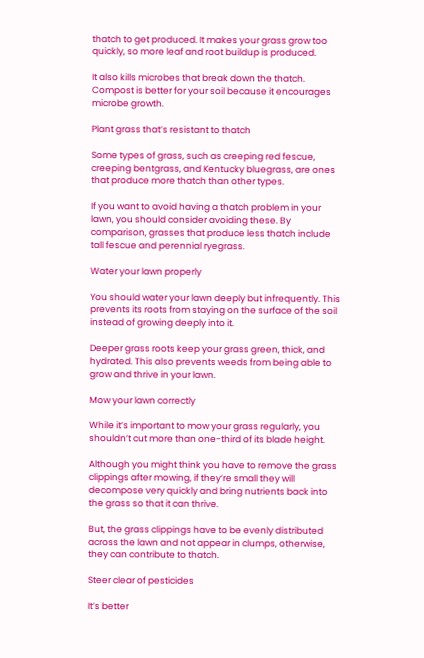thatch to get produced. It makes your grass grow too quickly, so more leaf and root buildup is produced.

It also kills microbes that break down the thatch. Compost is better for your soil because it encourages microbe growth.

Plant grass that’s resistant to thatch

Some types of grass, such as creeping red fescue, creeping bentgrass, and Kentucky bluegrass, are ones that produce more thatch than other types.

If you want to avoid having a thatch problem in your lawn, you should consider avoiding these. By comparison, grasses that produce less thatch include tall fescue and perennial ryegrass.

Water your lawn properly

You should water your lawn deeply but infrequently. This prevents its roots from staying on the surface of the soil instead of growing deeply into it.

Deeper grass roots keep your grass green, thick, and hydrated. This also prevents weeds from being able to grow and thrive in your lawn.

Mow your lawn correctly

While it’s important to mow your grass regularly, you shouldn’t cut more than one-third of its blade height.

Although you might think you have to remove the grass clippings after mowing, if they’re small they will decompose very quickly and bring nutrients back into the grass so that it can thrive.

But, the grass clippings have to be evenly distributed across the lawn and not appear in clumps, otherwise, they can contribute to thatch.

Steer clear of pesticides

It’s better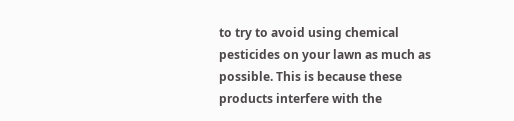to try to avoid using chemical pesticides on your lawn as much as possible. This is because these products interfere with the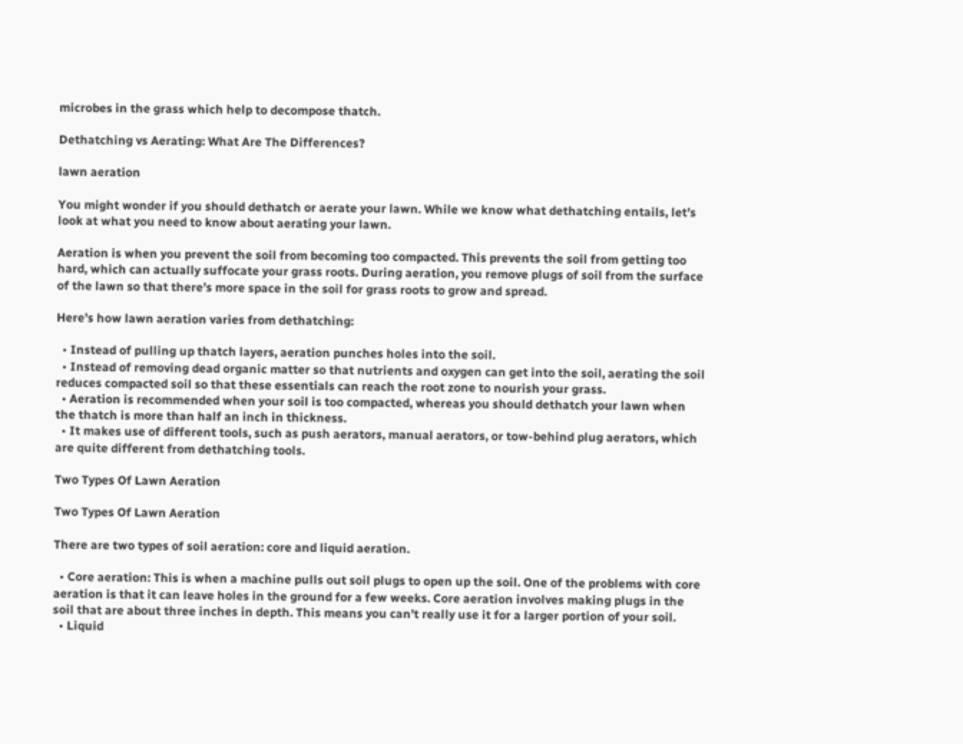microbes in the grass which help to decompose thatch.

Dethatching vs Aerating: What Are The Differences?

lawn aeration

You might wonder if you should dethatch or aerate your lawn. While we know what dethatching entails, let’s look at what you need to know about aerating your lawn.

Aeration is when you prevent the soil from becoming too compacted. This prevents the soil from getting too hard, which can actually suffocate your grass roots. During aeration, you remove plugs of soil from the surface of the lawn so that there’s more space in the soil for grass roots to grow and spread.

Here’s how lawn aeration varies from dethatching:

  • Instead of pulling up thatch layers, aeration punches holes into the soil.
  • Instead of removing dead organic matter so that nutrients and oxygen can get into the soil, aerating the soil reduces compacted soil so that these essentials can reach the root zone to nourish your grass.
  • Aeration is recommended when your soil is too compacted, whereas you should dethatch your lawn when the thatch is more than half an inch in thickness.
  • It makes use of different tools, such as push aerators, manual aerators, or tow-behind plug aerators, which are quite different from dethatching tools.

Two Types Of Lawn Aeration

Two Types Of Lawn Aeration

There are two types of soil aeration: core and liquid aeration.

  • Core aeration: This is when a machine pulls out soil plugs to open up the soil. One of the problems with core aeration is that it can leave holes in the ground for a few weeks. Core aeration involves making plugs in the soil that are about three inches in depth. This means you can’t really use it for a larger portion of your soil.
  • Liquid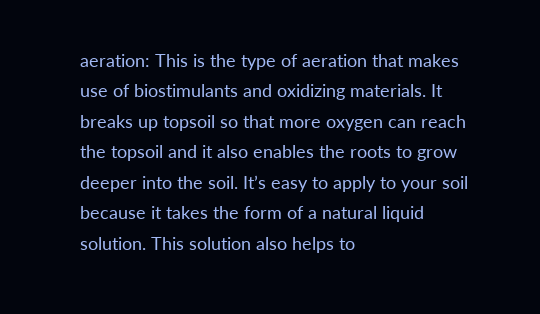aeration: This is the type of aeration that makes use of biostimulants and oxidizing materials. It breaks up topsoil so that more oxygen can reach the topsoil and it also enables the roots to grow deeper into the soil. It’s easy to apply to your soil because it takes the form of a natural liquid solution. This solution also helps to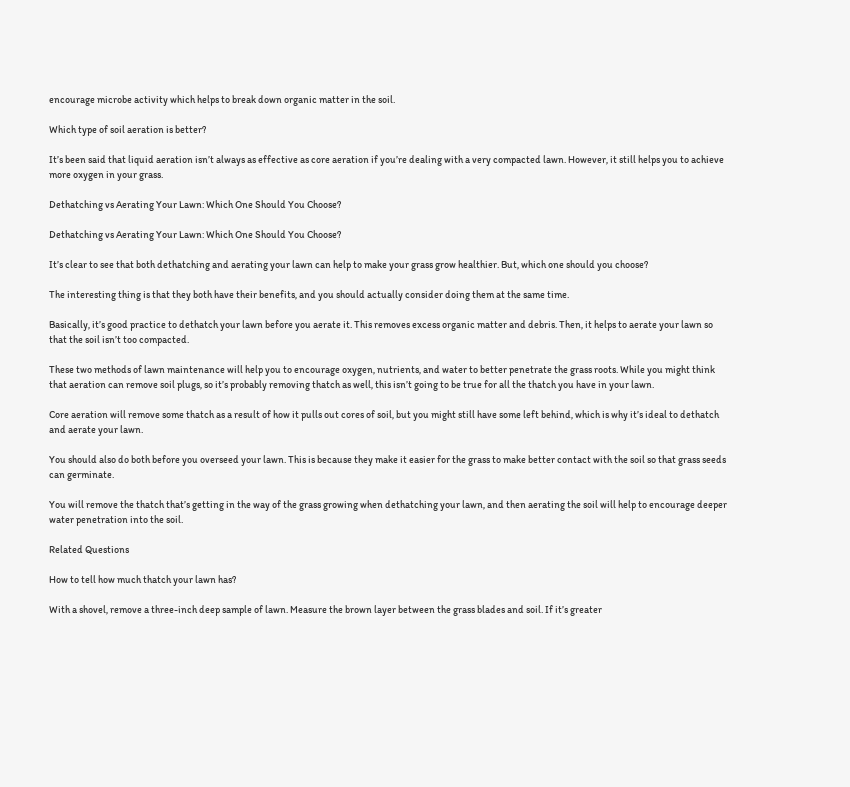encourage microbe activity which helps to break down organic matter in the soil.

Which type of soil aeration is better?

It’s been said that liquid aeration isn’t always as effective as core aeration if you’re dealing with a very compacted lawn. However, it still helps you to achieve more oxygen in your grass.

Dethatching vs Aerating Your Lawn: Which One Should You Choose?

Dethatching vs Aerating Your Lawn: Which One Should You Choose?

It’s clear to see that both dethatching and aerating your lawn can help to make your grass grow healthier. But, which one should you choose?

The interesting thing is that they both have their benefits, and you should actually consider doing them at the same time.

Basically, it’s good practice to dethatch your lawn before you aerate it. This removes excess organic matter and debris. Then, it helps to aerate your lawn so that the soil isn’t too compacted.

These two methods of lawn maintenance will help you to encourage oxygen, nutrients, and water to better penetrate the grass roots. While you might think that aeration can remove soil plugs, so it’s probably removing thatch as well, this isn’t going to be true for all the thatch you have in your lawn.

Core aeration will remove some thatch as a result of how it pulls out cores of soil, but you might still have some left behind, which is why it’s ideal to dethatch and aerate your lawn.

You should also do both before you overseed your lawn. This is because they make it easier for the grass to make better contact with the soil so that grass seeds can germinate.

You will remove the thatch that’s getting in the way of the grass growing when dethatching your lawn, and then aerating the soil will help to encourage deeper water penetration into the soil.

Related Questions

How to tell how much thatch your lawn has?

With a shovel, remove a three-inch deep sample of lawn. Measure the brown layer between the grass blades and soil. If it’s greater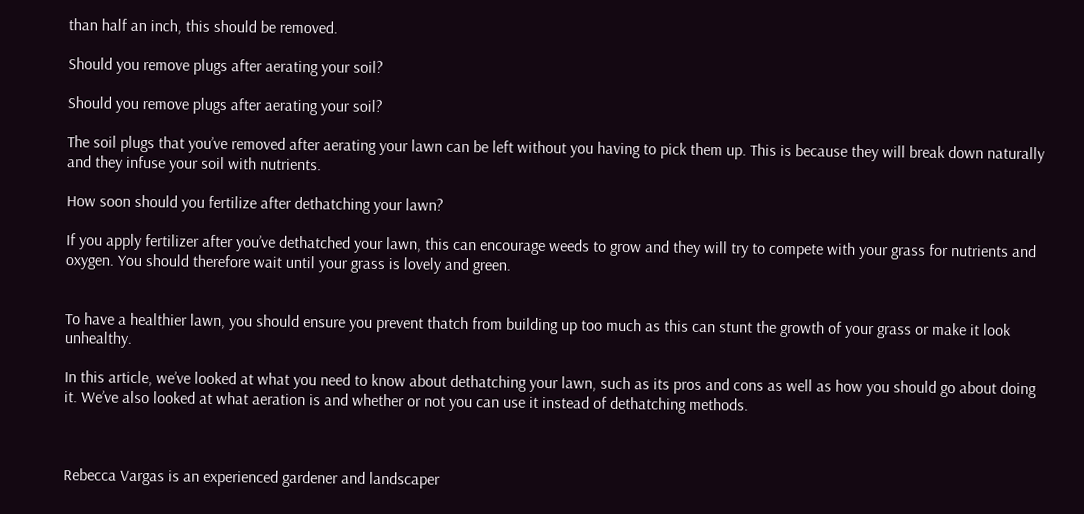than half an inch, this should be removed.

Should you remove plugs after aerating your soil?

Should you remove plugs after aerating your soil?

The soil plugs that you’ve removed after aerating your lawn can be left without you having to pick them up. This is because they will break down naturally and they infuse your soil with nutrients.

How soon should you fertilize after dethatching your lawn?

If you apply fertilizer after you’ve dethatched your lawn, this can encourage weeds to grow and they will try to compete with your grass for nutrients and oxygen. You should therefore wait until your grass is lovely and green.


To have a healthier lawn, you should ensure you prevent thatch from building up too much as this can stunt the growth of your grass or make it look unhealthy.

In this article, we’ve looked at what you need to know about dethatching your lawn, such as its pros and cons as well as how you should go about doing it. We’ve also looked at what aeration is and whether or not you can use it instead of dethatching methods.



Rebecca Vargas is an experienced gardener and landscaper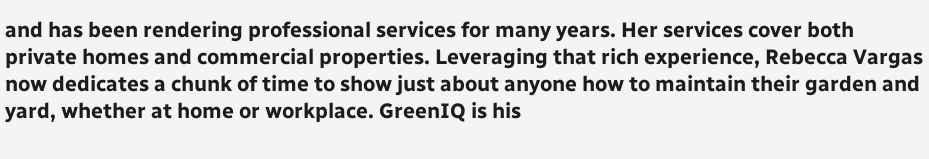and has been rendering professional services for many years. Her services cover both private homes and commercial properties. Leveraging that rich experience, Rebecca Vargas now dedicates a chunk of time to show just about anyone how to maintain their garden and yard, whether at home or workplace. GreenIQ is his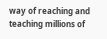way of reaching and teaching millions of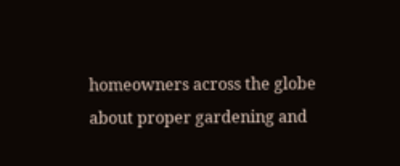homeowners across the globe about proper gardening and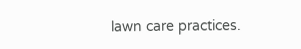lawn care practices.